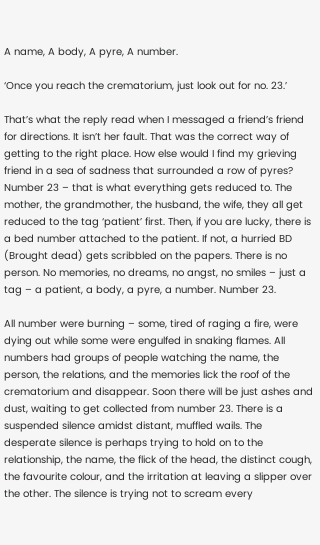A name, A body, A pyre, A number.

‘Once you reach the crematorium, just look out for no. 23.’

That’s what the reply read when I messaged a friend’s friend for directions. It isn’t her fault. That was the correct way of getting to the right place. How else would I find my grieving friend in a sea of sadness that surrounded a row of pyres? Number 23 – that is what everything gets reduced to. The mother, the grandmother, the husband, the wife, they all get reduced to the tag ‘patient’ first. Then, if you are lucky, there is a bed number attached to the patient. If not, a hurried BD (Brought dead) gets scribbled on the papers. There is no person. No memories, no dreams, no angst, no smiles – just a tag – a patient, a body, a pyre, a number. Number 23.

All number were burning – some, tired of raging a fire, were dying out while some were engulfed in snaking flames. All numbers had groups of people watching the name, the person, the relations, and the memories lick the roof of the crematorium and disappear. Soon there will be just ashes and dust, waiting to get collected from number 23. There is a suspended silence amidst distant, muffled wails. The desperate silence is perhaps trying to hold on to the relationship, the name, the flick of the head, the distinct cough, the favourite colour, and the irritation at leaving a slipper over the other. The silence is trying not to scream every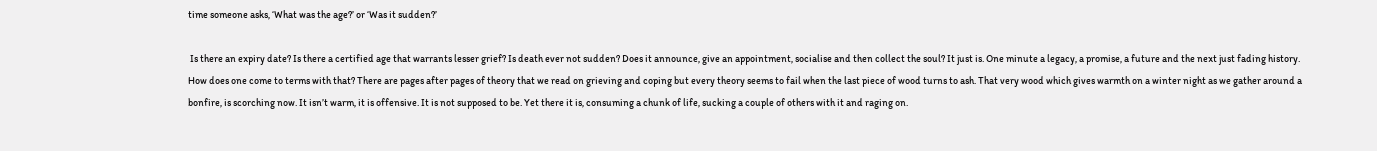time someone asks, ‘What was the age?’ or ‘Was it sudden?’

 Is there an expiry date? Is there a certified age that warrants lesser grief? Is death ever not sudden? Does it announce, give an appointment, socialise and then collect the soul? It just is. One minute a legacy, a promise, a future and the next just fading history. How does one come to terms with that? There are pages after pages of theory that we read on grieving and coping but every theory seems to fail when the last piece of wood turns to ash. That very wood which gives warmth on a winter night as we gather around a bonfire, is scorching now. It isn’t warm, it is offensive. It is not supposed to be. Yet there it is, consuming a chunk of life, sucking a couple of others with it and raging on.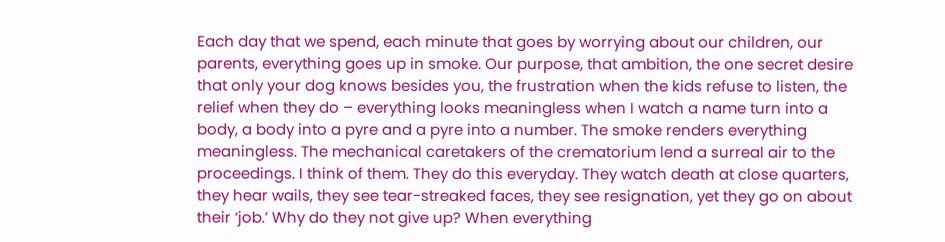Each day that we spend, each minute that goes by worrying about our children, our parents, everything goes up in smoke. Our purpose, that ambition, the one secret desire that only your dog knows besides you, the frustration when the kids refuse to listen, the relief when they do – everything looks meaningless when I watch a name turn into a body, a body into a pyre and a pyre into a number. The smoke renders everything meaningless. The mechanical caretakers of the crematorium lend a surreal air to the proceedings. I think of them. They do this everyday. They watch death at close quarters, they hear wails, they see tear-streaked faces, they see resignation, yet they go on about their ‘job.’ Why do they not give up? When everything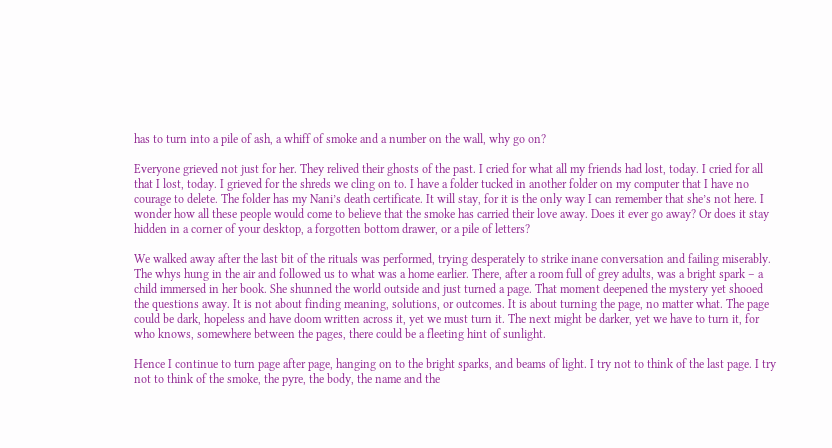has to turn into a pile of ash, a whiff of smoke and a number on the wall, why go on?

Everyone grieved not just for her. They relived their ghosts of the past. I cried for what all my friends had lost, today. I cried for all that I lost, today. I grieved for the shreds we cling on to. I have a folder tucked in another folder on my computer that I have no courage to delete. The folder has my Nani’s death certificate. It will stay, for it is the only way I can remember that she’s not here. I wonder how all these people would come to believe that the smoke has carried their love away. Does it ever go away? Or does it stay hidden in a corner of your desktop, a forgotten bottom drawer, or a pile of letters?

We walked away after the last bit of the rituals was performed, trying desperately to strike inane conversation and failing miserably. The whys hung in the air and followed us to what was a home earlier. There, after a room full of grey adults, was a bright spark – a child immersed in her book. She shunned the world outside and just turned a page. That moment deepened the mystery yet shooed the questions away. It is not about finding meaning, solutions, or outcomes. It is about turning the page, no matter what. The page could be dark, hopeless and have doom written across it, yet we must turn it. The next might be darker, yet we have to turn it, for who knows, somewhere between the pages, there could be a fleeting hint of sunlight.

Hence I continue to turn page after page, hanging on to the bright sparks, and beams of light. I try not to think of the last page. I try not to think of the smoke, the pyre, the body, the name and the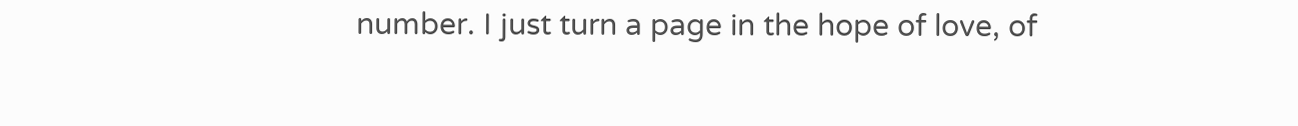number. I just turn a page in the hope of love, of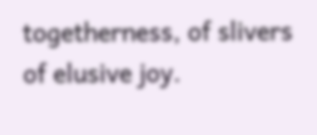togetherness, of slivers of elusive joy.